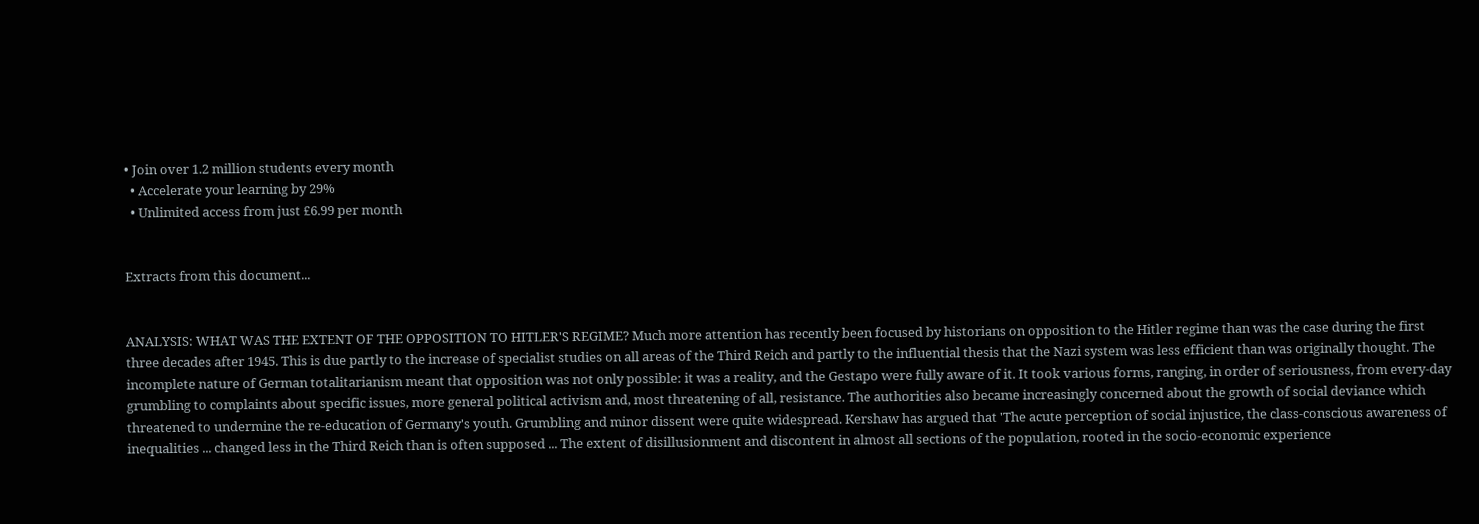• Join over 1.2 million students every month
  • Accelerate your learning by 29%
  • Unlimited access from just £6.99 per month


Extracts from this document...


ANALYSIS: WHAT WAS THE EXTENT OF THE OPPOSITION TO HITLER'S REGIME? Much more attention has recently been focused by historians on opposition to the Hitler regime than was the case during the first three decades after 1945. This is due partly to the increase of specialist studies on all areas of the Third Reich and partly to the influential thesis that the Nazi system was less efficient than was originally thought. The incomplete nature of German totalitarianism meant that opposition was not only possible: it was a reality, and the Gestapo were fully aware of it. It took various forms, ranging, in order of seriousness, from every-day grumbling to complaints about specific issues, more general political activism and, most threatening of all, resistance. The authorities also became increasingly concerned about the growth of social deviance which threatened to undermine the re-education of Germany's youth. Grumbling and minor dissent were quite widespread. Kershaw has argued that 'The acute perception of social injustice, the class-conscious awareness of inequalities ... changed less in the Third Reich than is often supposed ... The extent of disillusionment and discontent in almost all sections of the population, rooted in the socio-economic experience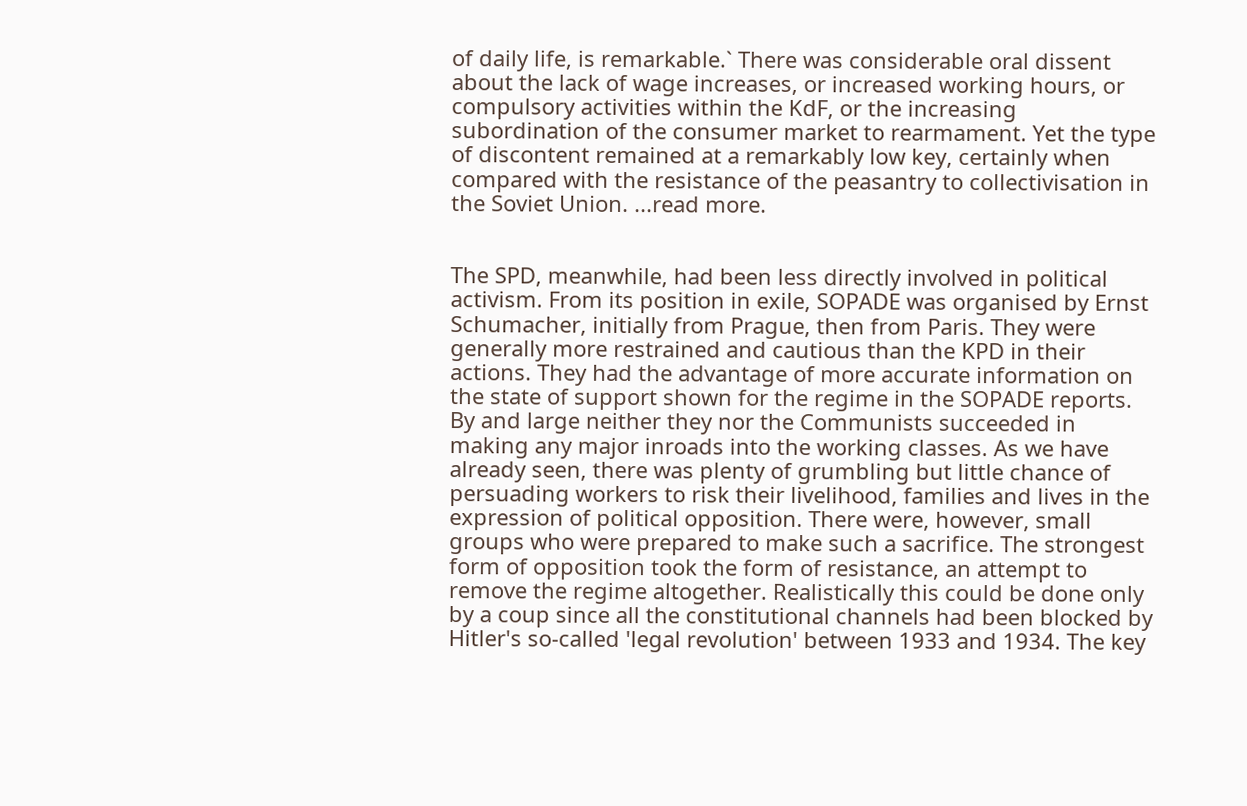of daily life, is remarkable.` There was considerable oral dissent about the lack of wage increases, or increased working hours, or compulsory activities within the KdF, or the increasing subordination of the consumer market to rearmament. Yet the type of discontent remained at a remarkably low key, certainly when compared with the resistance of the peasantry to collectivisation in the Soviet Union. ...read more.


The SPD, meanwhile, had been less directly involved in political activism. From its position in exile, SOPADE was organised by Ernst Schumacher, initially from Prague, then from Paris. They were generally more restrained and cautious than the KPD in their actions. They had the advantage of more accurate information on the state of support shown for the regime in the SOPADE reports. By and large neither they nor the Communists succeeded in making any major inroads into the working classes. As we have already seen, there was plenty of grumbling but little chance of persuading workers to risk their livelihood, families and lives in the expression of political opposition. There were, however, small groups who were prepared to make such a sacrifice. The strongest form of opposition took the form of resistance, an attempt to remove the regime altogether. Realistically this could be done only by a coup since all the constitutional channels had been blocked by Hitler's so-called 'legal revolution' between 1933 and 1934. The key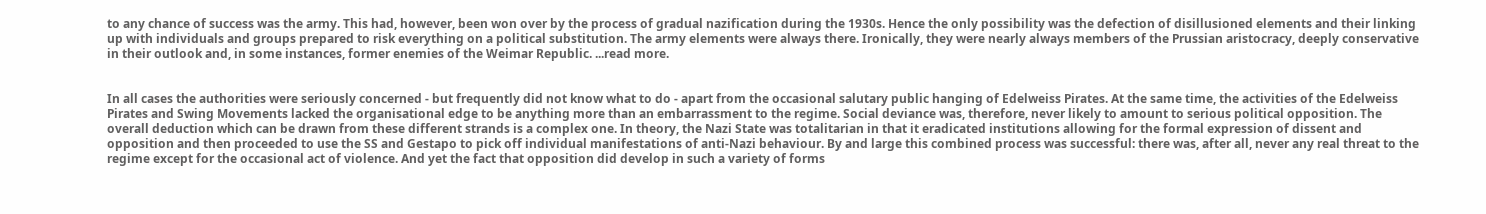to any chance of success was the army. This had, however, been won over by the process of gradual nazification during the 1930s. Hence the only possibility was the defection of disillusioned elements and their linking up with individuals and groups prepared to risk everything on a political substitution. The army elements were always there. Ironically, they were nearly always members of the Prussian aristocracy, deeply conservative in their outlook and, in some instances, former enemies of the Weimar Republic. ...read more.


In all cases the authorities were seriously concerned - but frequently did not know what to do - apart from the occasional salutary public hanging of Edelweiss Pirates. At the same time, the activities of the Edelweiss Pirates and Swing Movements lacked the organisational edge to be anything more than an embarrassment to the regime. Social deviance was, therefore, never likely to amount to serious political opposition. The overall deduction which can be drawn from these different strands is a complex one. In theory, the Nazi State was totalitarian in that it eradicated institutions allowing for the formal expression of dissent and opposition and then proceeded to use the SS and Gestapo to pick off individual manifestations of anti-Nazi behaviour. By and large this combined process was successful: there was, after all, never any real threat to the regime except for the occasional act of violence. And yet the fact that opposition did develop in such a variety of forms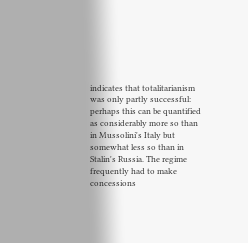indicates that totalitarianism was only partly successful: perhaps this can be quantified as considerably more so than in Mussolini's Italy but somewhat less so than in Stalin's Russia. The regime frequently had to make concessions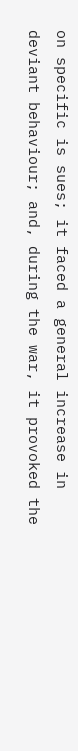on specific is sues; it faced a general increase in deviant behaviour; and, during the war, it provoked the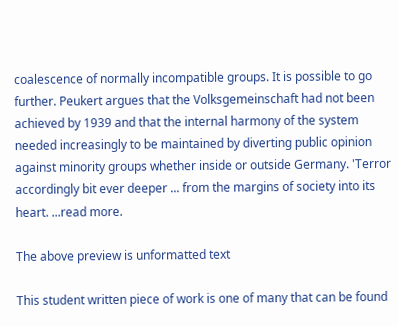coalescence of normally incompatible groups. It is possible to go further. Peukert argues that the Volksgemeinschaft had not been achieved by 1939 and that the internal harmony of the system needed increasingly to be maintained by diverting public opinion against minority groups whether inside or outside Germany. 'Terror accordingly bit ever deeper ... from the margins of society into its heart. ...read more.

The above preview is unformatted text

This student written piece of work is one of many that can be found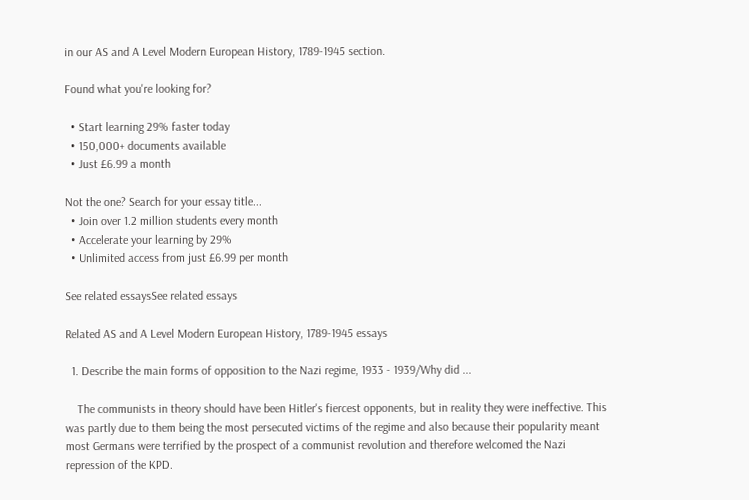in our AS and A Level Modern European History, 1789-1945 section.

Found what you're looking for?

  • Start learning 29% faster today
  • 150,000+ documents available
  • Just £6.99 a month

Not the one? Search for your essay title...
  • Join over 1.2 million students every month
  • Accelerate your learning by 29%
  • Unlimited access from just £6.99 per month

See related essaysSee related essays

Related AS and A Level Modern European History, 1789-1945 essays

  1. Describe the main forms of opposition to the Nazi regime, 1933 - 1939/Why did ...

    The communists in theory should have been Hitler's fiercest opponents, but in reality they were ineffective. This was partly due to them being the most persecuted victims of the regime and also because their popularity meant most Germans were terrified by the prospect of a communist revolution and therefore welcomed the Nazi repression of the KPD.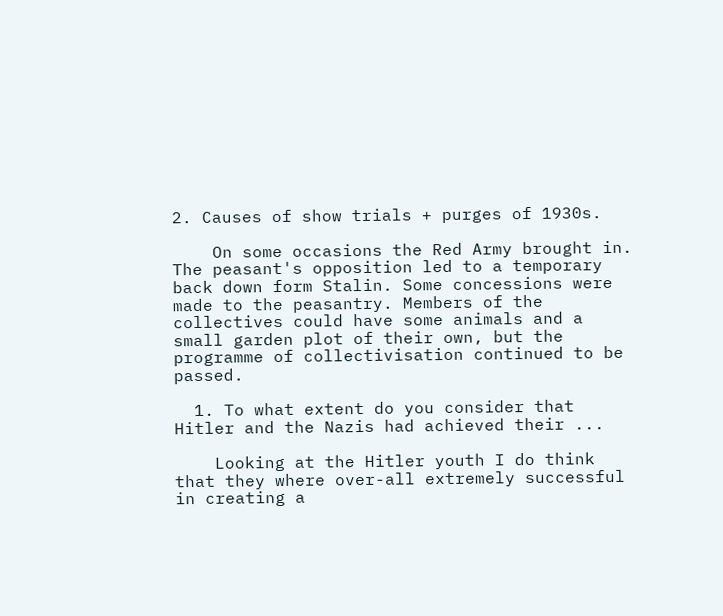2. Causes of show trials + purges of 1930s.

    On some occasions the Red Army brought in. The peasant's opposition led to a temporary back down form Stalin. Some concessions were made to the peasantry. Members of the collectives could have some animals and a small garden plot of their own, but the programme of collectivisation continued to be passed.

  1. To what extent do you consider that Hitler and the Nazis had achieved their ...

    Looking at the Hitler youth I do think that they where over-all extremely successful in creating a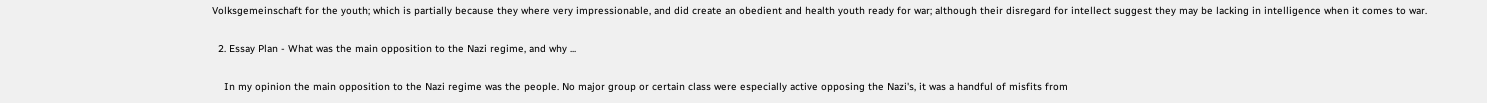Volksgemeinschaft for the youth; which is partially because they where very impressionable, and did create an obedient and health youth ready for war; although their disregard for intellect suggest they may be lacking in intelligence when it comes to war.

  2. Essay Plan - What was the main opposition to the Nazi regime, and why ...

    In my opinion the main opposition to the Nazi regime was the people. No major group or certain class were especially active opposing the Nazi's, it was a handful of misfits from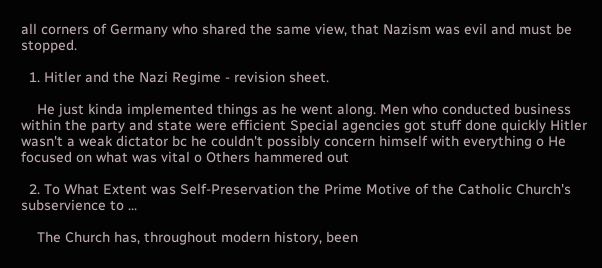all corners of Germany who shared the same view, that Nazism was evil and must be stopped.

  1. Hitler and the Nazi Regime - revision sheet.

    He just kinda implemented things as he went along. Men who conducted business within the party and state were efficient Special agencies got stuff done quickly Hitler wasn't a weak dictator bc he couldn't possibly concern himself with everything o He focused on what was vital o Others hammered out

  2. To What Extent was Self-Preservation the Prime Motive of the Catholic Church's subservience to ...

    The Church has, throughout modern history, been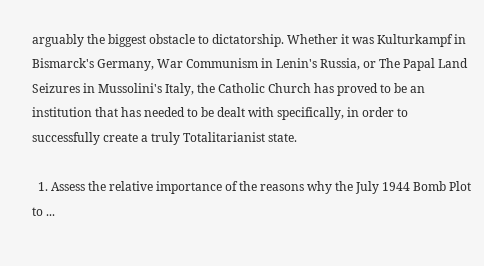arguably the biggest obstacle to dictatorship. Whether it was Kulturkampf in Bismarck's Germany, War Communism in Lenin's Russia, or The Papal Land Seizures in Mussolini's Italy, the Catholic Church has proved to be an institution that has needed to be dealt with specifically, in order to successfully create a truly Totalitarianist state.

  1. Assess the relative importance of the reasons why the July 1944 Bomb Plot to ...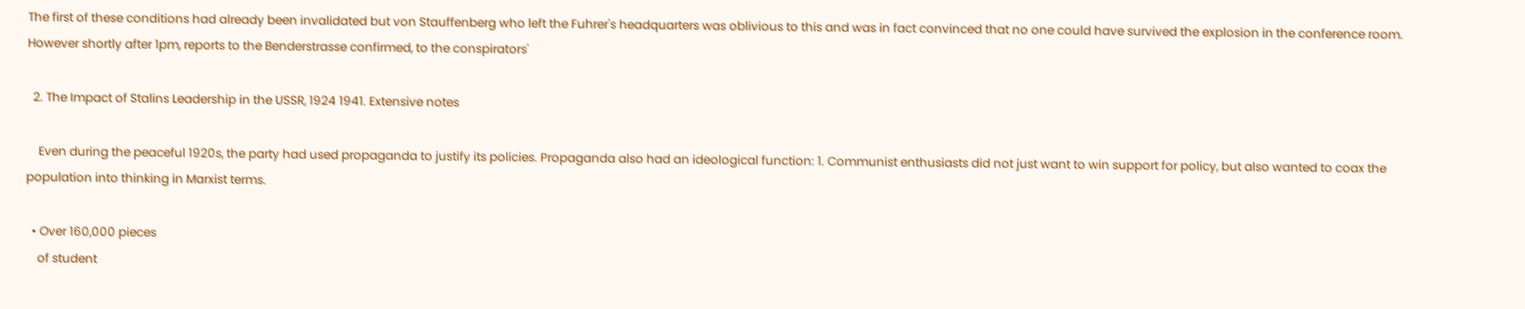The first of these conditions had already been invalidated but von Stauffenberg who left the Fuhrer's headquarters was oblivious to this and was in fact convinced that no one could have survived the explosion in the conference room. However shortly after 1pm, reports to the Benderstrasse confirmed, to the conspirators'

  2. The Impact of Stalins Leadership in the USSR, 1924 1941. Extensive notes

    Even during the peaceful 1920s, the party had used propaganda to justify its policies. Propaganda also had an ideological function: 1. Communist enthusiasts did not just want to win support for policy, but also wanted to coax the population into thinking in Marxist terms.

  • Over 160,000 pieces
    of student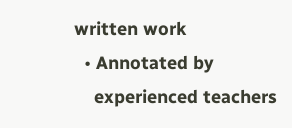written work
  • Annotated by
    experienced teachers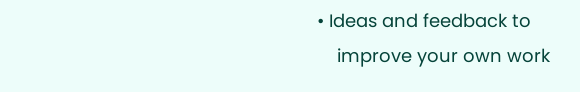• Ideas and feedback to
    improve your own work